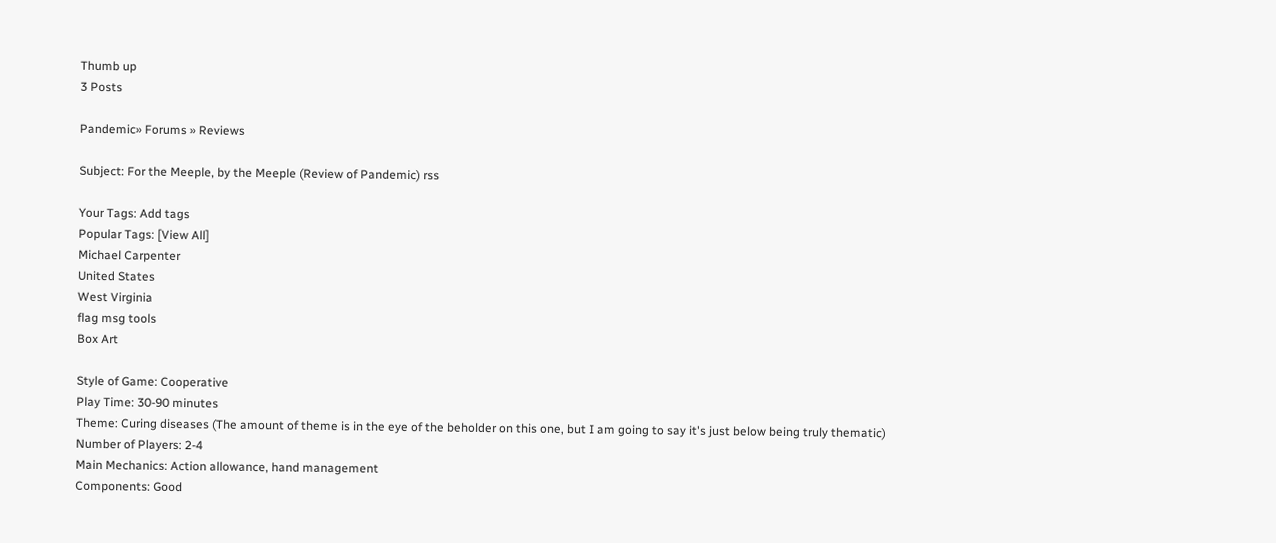Thumb up
3 Posts

Pandemic» Forums » Reviews

Subject: For the Meeple, by the Meeple (Review of Pandemic) rss

Your Tags: Add tags
Popular Tags: [View All]
Michael Carpenter
United States
West Virginia
flag msg tools
Box Art

Style of Game: Cooperative
Play Time: 30-90 minutes
Theme: Curing diseases (The amount of theme is in the eye of the beholder on this one, but I am going to say it's just below being truly thematic)
Number of Players: 2-4
Main Mechanics: Action allowance, hand management
Components: Good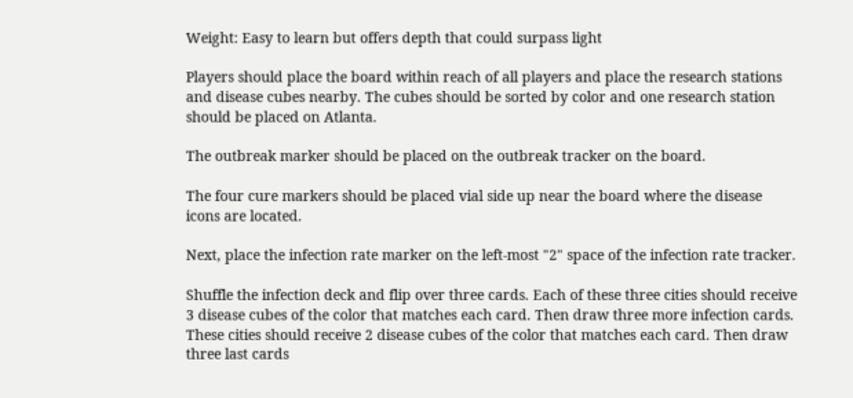Weight: Easy to learn but offers depth that could surpass light

Players should place the board within reach of all players and place the research stations and disease cubes nearby. The cubes should be sorted by color and one research station should be placed on Atlanta.

The outbreak marker should be placed on the outbreak tracker on the board.

The four cure markers should be placed vial side up near the board where the disease icons are located.

Next, place the infection rate marker on the left-most "2" space of the infection rate tracker.

Shuffle the infection deck and flip over three cards. Each of these three cities should receive 3 disease cubes of the color that matches each card. Then draw three more infection cards. These cities should receive 2 disease cubes of the color that matches each card. Then draw three last cards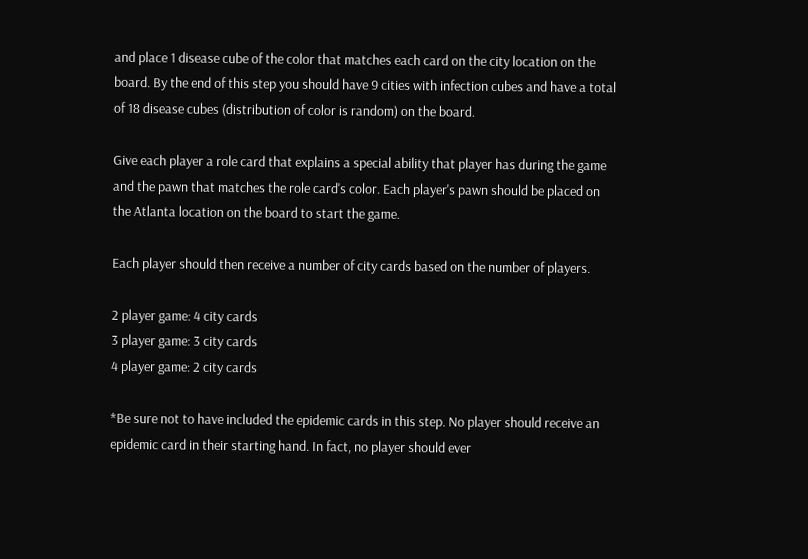and place 1 disease cube of the color that matches each card on the city location on the board. By the end of this step you should have 9 cities with infection cubes and have a total of 18 disease cubes (distribution of color is random) on the board.

Give each player a role card that explains a special ability that player has during the game and the pawn that matches the role card's color. Each player's pawn should be placed on the Atlanta location on the board to start the game.

Each player should then receive a number of city cards based on the number of players.

2 player game: 4 city cards
3 player game: 3 city cards
4 player game: 2 city cards

*Be sure not to have included the epidemic cards in this step. No player should receive an epidemic card in their starting hand. In fact, no player should ever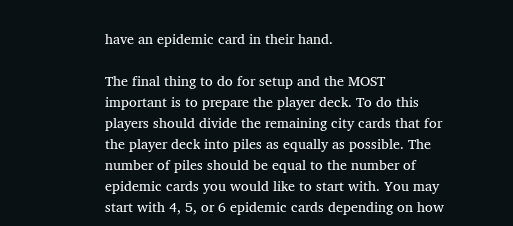have an epidemic card in their hand.

The final thing to do for setup and the MOST important is to prepare the player deck. To do this players should divide the remaining city cards that for the player deck into piles as equally as possible. The number of piles should be equal to the number of epidemic cards you would like to start with. You may start with 4, 5, or 6 epidemic cards depending on how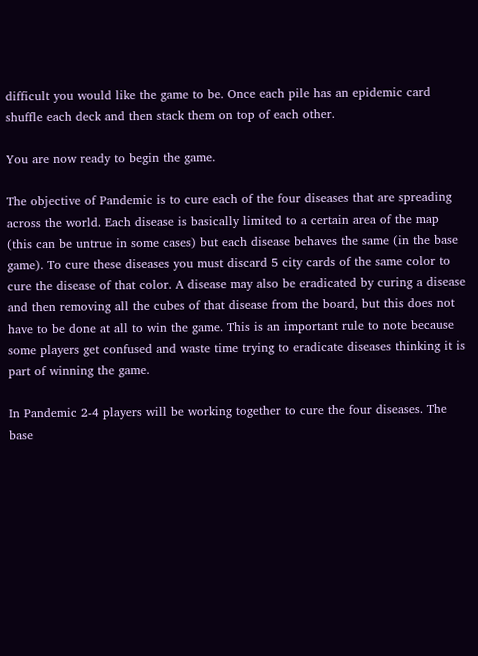difficult you would like the game to be. Once each pile has an epidemic card shuffle each deck and then stack them on top of each other.

You are now ready to begin the game.

The objective of Pandemic is to cure each of the four diseases that are spreading across the world. Each disease is basically limited to a certain area of the map (this can be untrue in some cases) but each disease behaves the same (in the base game). To cure these diseases you must discard 5 city cards of the same color to cure the disease of that color. A disease may also be eradicated by curing a disease and then removing all the cubes of that disease from the board, but this does not have to be done at all to win the game. This is an important rule to note because some players get confused and waste time trying to eradicate diseases thinking it is part of winning the game.

In Pandemic 2-4 players will be working together to cure the four diseases. The base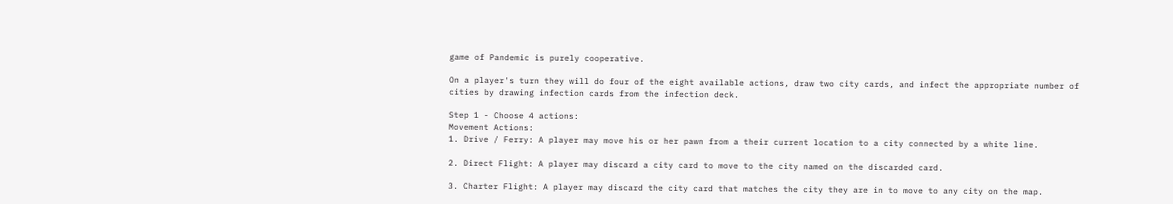game of Pandemic is purely cooperative.

On a player's turn they will do four of the eight available actions, draw two city cards, and infect the appropriate number of cities by drawing infection cards from the infection deck.

Step 1 - Choose 4 actions:
Movement Actions:
1. Drive / Ferry: A player may move his or her pawn from a their current location to a city connected by a white line.

2. Direct Flight: A player may discard a city card to move to the city named on the discarded card.

3. Charter Flight: A player may discard the city card that matches the city they are in to move to any city on the map.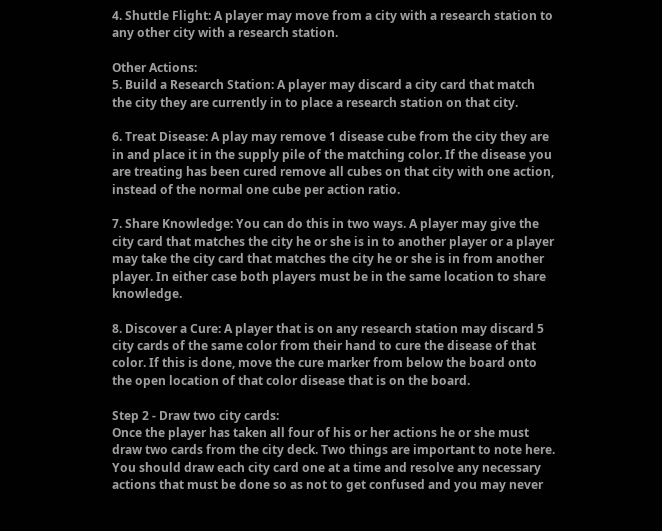4. Shuttle Flight: A player may move from a city with a research station to any other city with a research station.

Other Actions:
5. Build a Research Station: A player may discard a city card that match the city they are currently in to place a research station on that city.

6. Treat Disease: A play may remove 1 disease cube from the city they are in and place it in the supply pile of the matching color. If the disease you are treating has been cured remove all cubes on that city with one action, instead of the normal one cube per action ratio.

7. Share Knowledge: You can do this in two ways. A player may give the city card that matches the city he or she is in to another player or a player may take the city card that matches the city he or she is in from another player. In either case both players must be in the same location to share knowledge.

8. Discover a Cure: A player that is on any research station may discard 5 city cards of the same color from their hand to cure the disease of that color. If this is done, move the cure marker from below the board onto the open location of that color disease that is on the board.

Step 2 - Draw two city cards:
Once the player has taken all four of his or her actions he or she must draw two cards from the city deck. Two things are important to note here. You should draw each city card one at a time and resolve any necessary actions that must be done so as not to get confused and you may never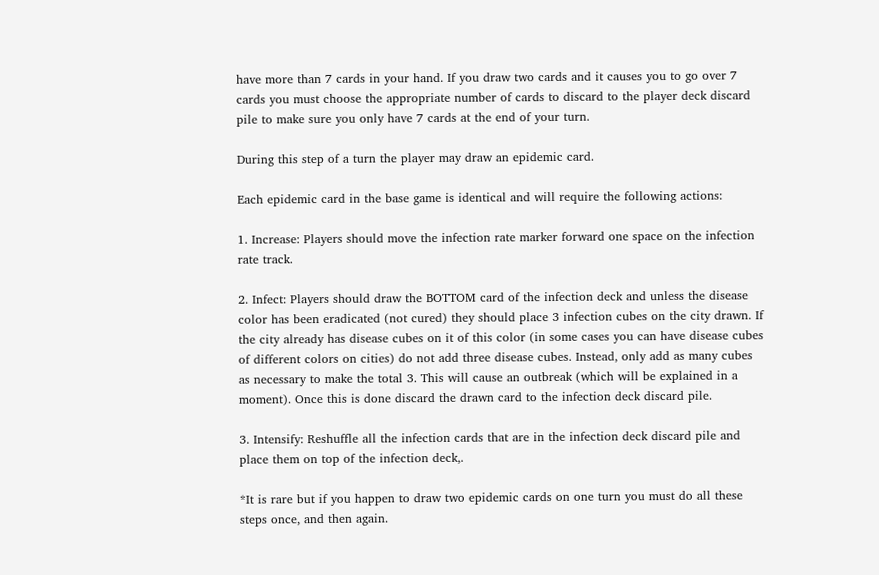have more than 7 cards in your hand. If you draw two cards and it causes you to go over 7 cards you must choose the appropriate number of cards to discard to the player deck discard pile to make sure you only have 7 cards at the end of your turn.

During this step of a turn the player may draw an epidemic card.

Each epidemic card in the base game is identical and will require the following actions:

1. Increase: Players should move the infection rate marker forward one space on the infection rate track.

2. Infect: Players should draw the BOTTOM card of the infection deck and unless the disease color has been eradicated (not cured) they should place 3 infection cubes on the city drawn. If the city already has disease cubes on it of this color (in some cases you can have disease cubes of different colors on cities) do not add three disease cubes. Instead, only add as many cubes as necessary to make the total 3. This will cause an outbreak (which will be explained in a moment). Once this is done discard the drawn card to the infection deck discard pile.

3. Intensify: Reshuffle all the infection cards that are in the infection deck discard pile and place them on top of the infection deck,.

*It is rare but if you happen to draw two epidemic cards on one turn you must do all these steps once, and then again.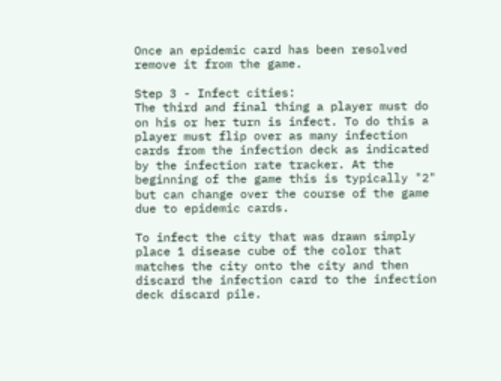Once an epidemic card has been resolved remove it from the game.

Step 3 - Infect cities:
The third and final thing a player must do on his or her turn is infect. To do this a player must flip over as many infection cards from the infection deck as indicated by the infection rate tracker. At the beginning of the game this is typically "2" but can change over the course of the game due to epidemic cards.

To infect the city that was drawn simply place 1 disease cube of the color that matches the city onto the city and then discard the infection card to the infection deck discard pile.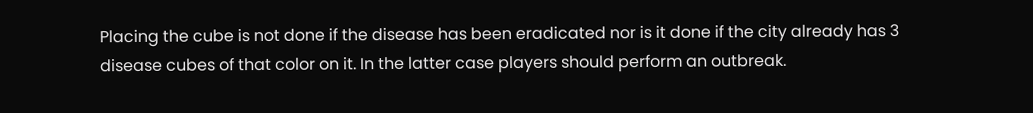Placing the cube is not done if the disease has been eradicated nor is it done if the city already has 3 disease cubes of that color on it. In the latter case players should perform an outbreak.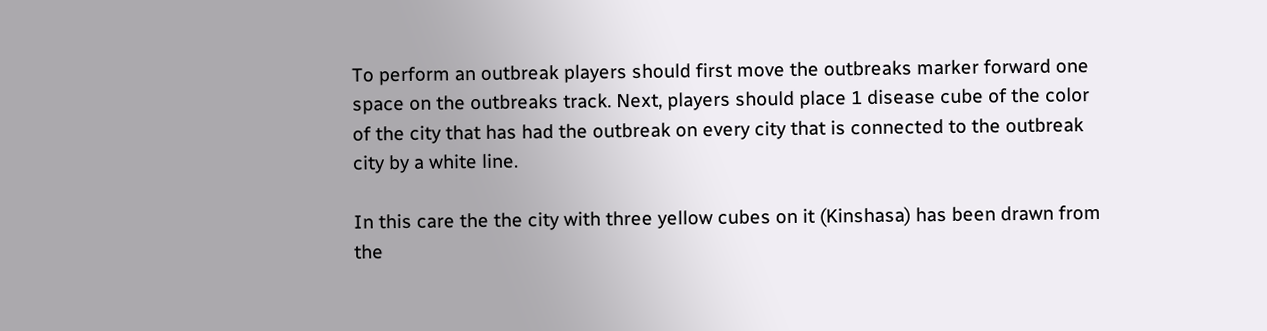To perform an outbreak players should first move the outbreaks marker forward one space on the outbreaks track. Next, players should place 1 disease cube of the color of the city that has had the outbreak on every city that is connected to the outbreak city by a white line.

In this care the the city with three yellow cubes on it (Kinshasa) has been drawn from the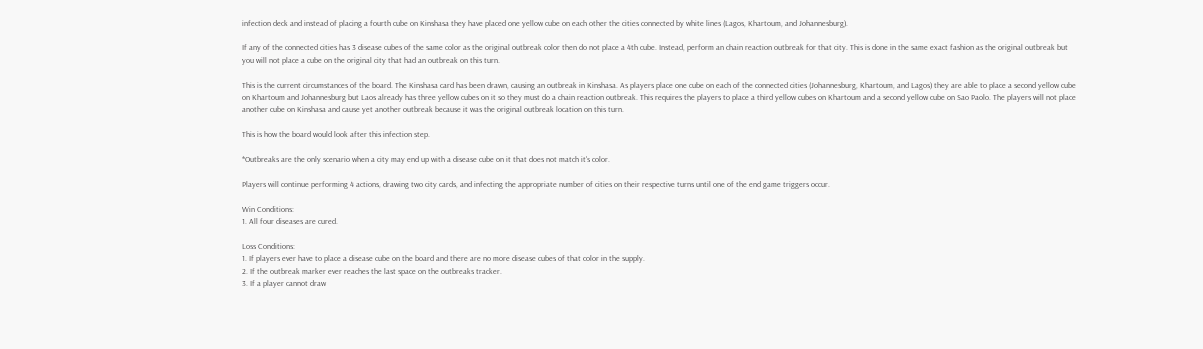infection deck and instead of placing a fourth cube on Kinshasa they have placed one yellow cube on each other the cities connected by white lines (Lagos, Khartoum, and Johannesburg).

If any of the connected cities has 3 disease cubes of the same color as the original outbreak color then do not place a 4th cube. Instead, perform an chain reaction outbreak for that city. This is done in the same exact fashion as the original outbreak but you will not place a cube on the original city that had an outbreak on this turn.

This is the current circumstances of the board. The Kinshasa card has been drawn, causing an outbreak in Kinshasa. As players place one cube on each of the connected cities (Johannesburg, Khartoum, and Lagos) they are able to place a second yellow cube on Khartoum and Johannesburg but Laos already has three yellow cubes on it so they must do a chain reaction outbreak. This requires the players to place a third yellow cubes on Khartoum and a second yellow cube on Sao Paolo. The players will not place another cube on Kinshasa and cause yet another outbreak because it was the original outbreak location on this turn.

This is how the board would look after this infection step.

*Outbreaks are the only scenario when a city may end up with a disease cube on it that does not match it's color.

Players will continue performing 4 actions, drawing two city cards, and infecting the appropriate number of cities on their respective turns until one of the end game triggers occur.

Win Conditions:
1. All four diseases are cured.

Loss Conditions:
1. If players ever have to place a disease cube on the board and there are no more disease cubes of that color in the supply.
2. If the outbreak marker ever reaches the last space on the outbreaks tracker.
3. If a player cannot draw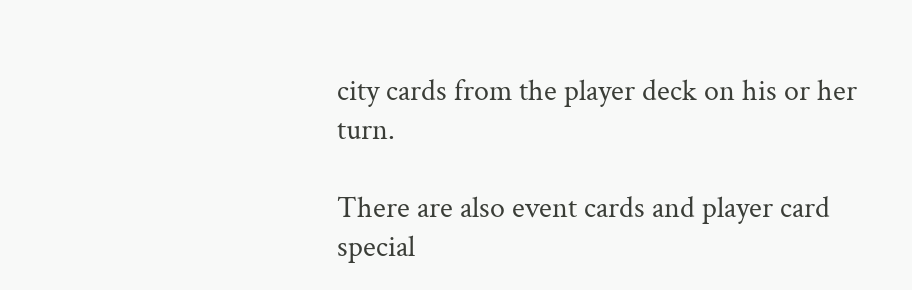city cards from the player deck on his or her turn.

There are also event cards and player card special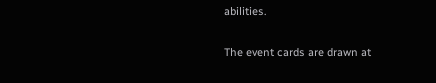abilities.

The event cards are drawn at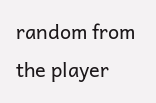random from the player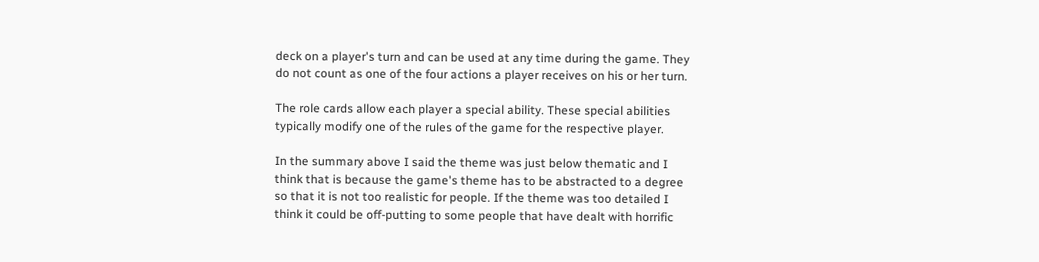deck on a player's turn and can be used at any time during the game. They do not count as one of the four actions a player receives on his or her turn.

The role cards allow each player a special ability. These special abilities typically modify one of the rules of the game for the respective player.

In the summary above I said the theme was just below thematic and I think that is because the game's theme has to be abstracted to a degree so that it is not too realistic for people. If the theme was too detailed I think it could be off-putting to some people that have dealt with horrific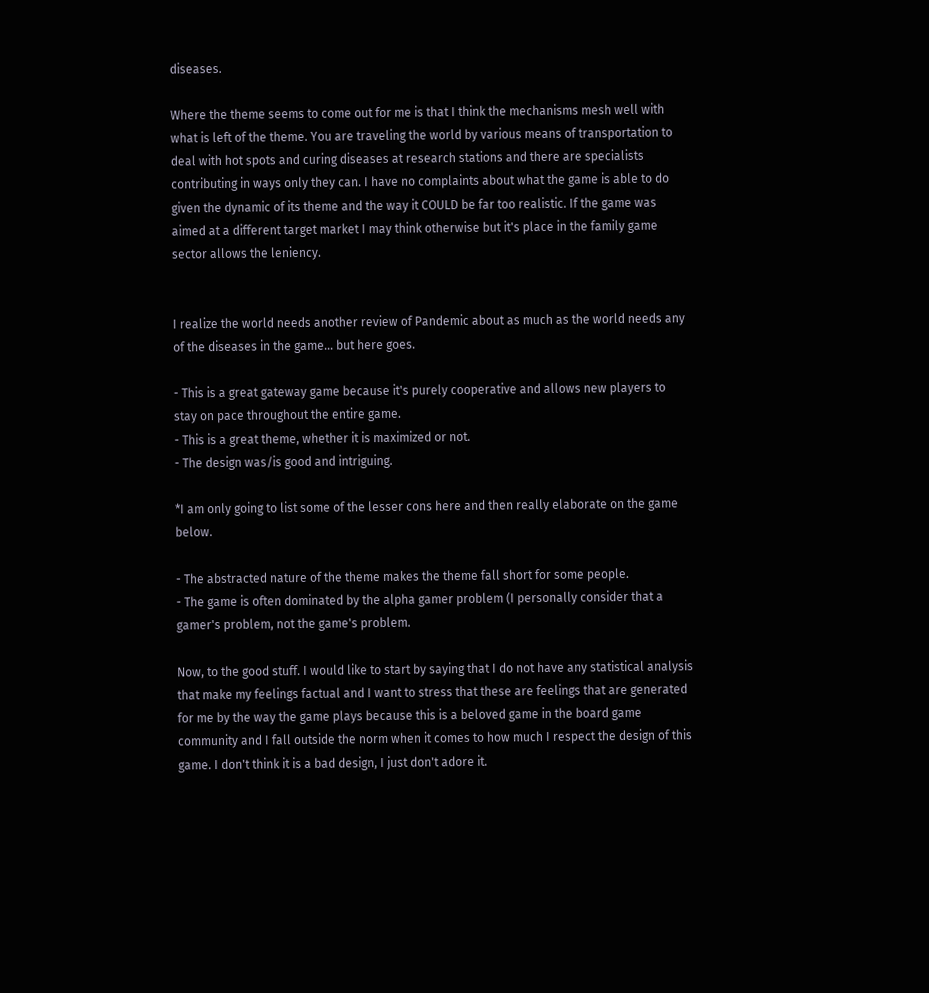diseases.

Where the theme seems to come out for me is that I think the mechanisms mesh well with what is left of the theme. You are traveling the world by various means of transportation to deal with hot spots and curing diseases at research stations and there are specialists contributing in ways only they can. I have no complaints about what the game is able to do given the dynamic of its theme and the way it COULD be far too realistic. If the game was aimed at a different target market I may think otherwise but it's place in the family game sector allows the leniency.


I realize the world needs another review of Pandemic about as much as the world needs any of the diseases in the game... but here goes.

- This is a great gateway game because it's purely cooperative and allows new players to stay on pace throughout the entire game.
- This is a great theme, whether it is maximized or not.
- The design was/is good and intriguing.

*I am only going to list some of the lesser cons here and then really elaborate on the game below.

- The abstracted nature of the theme makes the theme fall short for some people.
- The game is often dominated by the alpha gamer problem (I personally consider that a gamer's problem, not the game's problem.

Now, to the good stuff. I would like to start by saying that I do not have any statistical analysis that make my feelings factual and I want to stress that these are feelings that are generated for me by the way the game plays because this is a beloved game in the board game community and I fall outside the norm when it comes to how much I respect the design of this game. I don't think it is a bad design, I just don't adore it.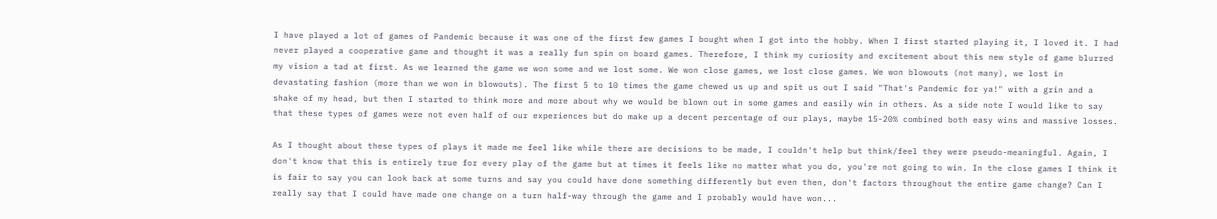I have played a lot of games of Pandemic because it was one of the first few games I bought when I got into the hobby. When I first started playing it, I loved it. I had never played a cooperative game and thought it was a really fun spin on board games. Therefore, I think my curiosity and excitement about this new style of game blurred my vision a tad at first. As we learned the game we won some and we lost some. We won close games, we lost close games. We won blowouts (not many), we lost in devastating fashion (more than we won in blowouts). The first 5 to 10 times the game chewed us up and spit us out I said "That's Pandemic for ya!" with a grin and a shake of my head, but then I started to think more and more about why we would be blown out in some games and easily win in others. As a side note I would like to say that these types of games were not even half of our experiences but do make up a decent percentage of our plays, maybe 15-20% combined both easy wins and massive losses.

As I thought about these types of plays it made me feel like while there are decisions to be made, I couldn't help but think/feel they were pseudo-meaningful. Again, I don't know that this is entirely true for every play of the game but at times it feels like no matter what you do, you're not going to win. In the close games I think it is fair to say you can look back at some turns and say you could have done something differently but even then, don't factors throughout the entire game change? Can I really say that I could have made one change on a turn half-way through the game and I probably would have won...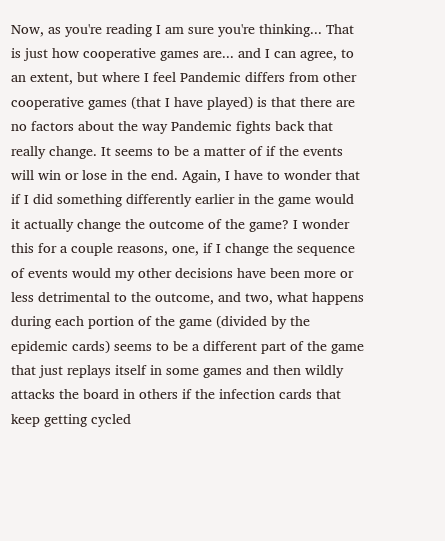Now, as you're reading I am sure you're thinking... That is just how cooperative games are... and I can agree, to an extent, but where I feel Pandemic differs from other cooperative games (that I have played) is that there are no factors about the way Pandemic fights back that really change. It seems to be a matter of if the events will win or lose in the end. Again, I have to wonder that if I did something differently earlier in the game would it actually change the outcome of the game? I wonder this for a couple reasons, one, if I change the sequence of events would my other decisions have been more or less detrimental to the outcome, and two, what happens during each portion of the game (divided by the epidemic cards) seems to be a different part of the game that just replays itself in some games and then wildly attacks the board in others if the infection cards that keep getting cycled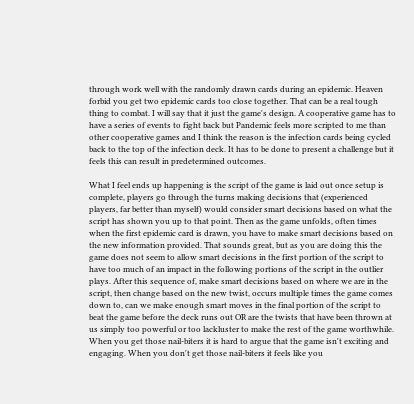through work well with the randomly drawn cards during an epidemic. Heaven forbid you get two epidemic cards too close together. That can be a real tough thing to combat. I will say that it just the game's design. A cooperative game has to have a series of events to fight back but Pandemic feels more scripted to me than other cooperative games and I think the reason is the infection cards being cycled back to the top of the infection deck. It has to be done to present a challenge but it feels this can result in predetermined outcomes.

What I feel ends up happening is the script of the game is laid out once setup is complete, players go through the turns making decisions that (experienced players, far better than myself) would consider smart decisions based on what the script has shown you up to that point. Then as the game unfolds, often times when the first epidemic card is drawn, you have to make smart decisions based on the new information provided. That sounds great, but as you are doing this the game does not seem to allow smart decisions in the first portion of the script to have too much of an impact in the following portions of the script in the outlier plays. After this sequence of, make smart decisions based on where we are in the script, then change based on the new twist, occurs multiple times the game comes down to, can we make enough smart moves in the final portion of the script to beat the game before the deck runs out OR are the twists that have been thrown at us simply too powerful or too lackluster to make the rest of the game worthwhile. When you get those nail-biters it is hard to argue that the game isn't exciting and engaging. When you don't get those nail-biters it feels like you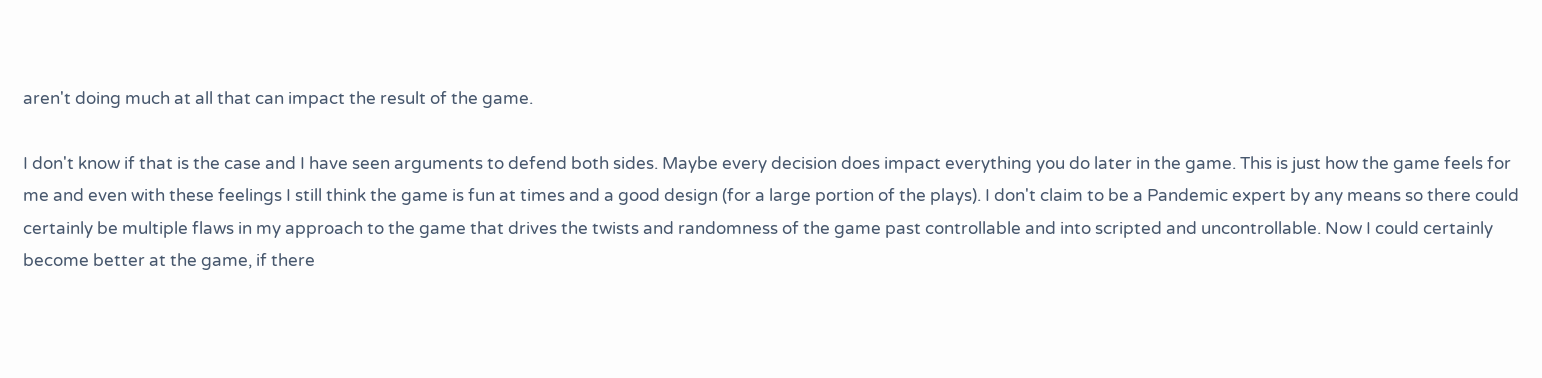aren't doing much at all that can impact the result of the game.

I don't know if that is the case and I have seen arguments to defend both sides. Maybe every decision does impact everything you do later in the game. This is just how the game feels for me and even with these feelings I still think the game is fun at times and a good design (for a large portion of the plays). I don't claim to be a Pandemic expert by any means so there could certainly be multiple flaws in my approach to the game that drives the twists and randomness of the game past controllable and into scripted and uncontrollable. Now I could certainly become better at the game, if there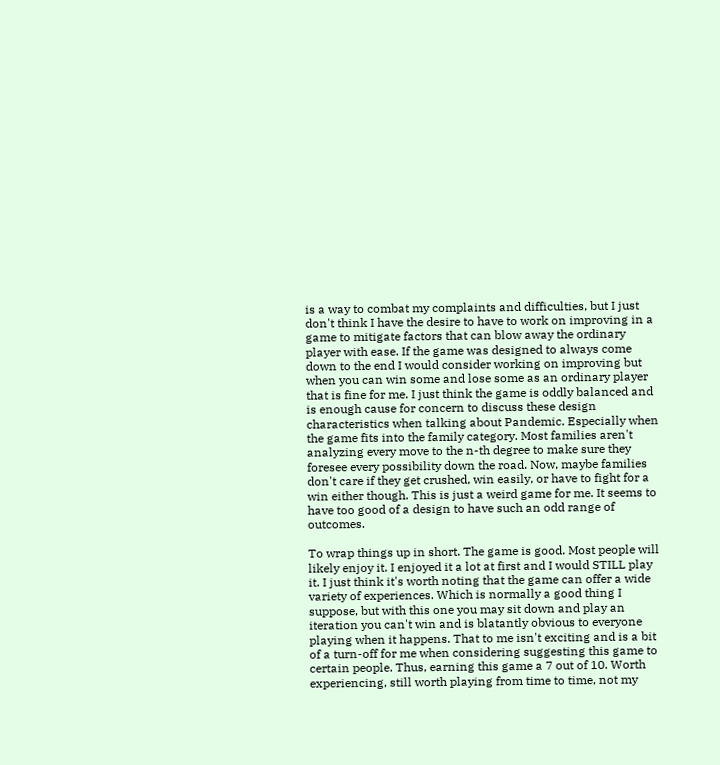is a way to combat my complaints and difficulties, but I just don't think I have the desire to have to work on improving in a game to mitigate factors that can blow away the ordinary player with ease. If the game was designed to always come down to the end I would consider working on improving but when you can win some and lose some as an ordinary player that is fine for me. I just think the game is oddly balanced and is enough cause for concern to discuss these design characteristics when talking about Pandemic. Especially when the game fits into the family category. Most families aren't analyzing every move to the n-th degree to make sure they foresee every possibility down the road. Now, maybe families don't care if they get crushed, win easily, or have to fight for a win either though. This is just a weird game for me. It seems to have too good of a design to have such an odd range of outcomes.

To wrap things up in short. The game is good. Most people will likely enjoy it. I enjoyed it a lot at first and I would STILL play it. I just think it's worth noting that the game can offer a wide variety of experiences. Which is normally a good thing I suppose, but with this one you may sit down and play an iteration you can't win and is blatantly obvious to everyone playing when it happens. That to me isn't exciting and is a bit of a turn-off for me when considering suggesting this game to certain people. Thus, earning this game a 7 out of 10. Worth experiencing, still worth playing from time to time, not my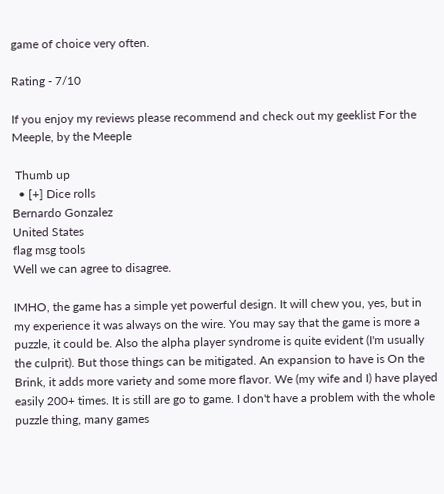game of choice very often.

Rating - 7/10

If you enjoy my reviews please recommend and check out my geeklist For the Meeple, by the Meeple

 Thumb up
  • [+] Dice rolls
Bernardo Gonzalez
United States
flag msg tools
Well we can agree to disagree.

IMHO, the game has a simple yet powerful design. It will chew you, yes, but in my experience it was always on the wire. You may say that the game is more a puzzle, it could be. Also the alpha player syndrome is quite evident (I'm usually the culprit). But those things can be mitigated. An expansion to have is On the Brink, it adds more variety and some more flavor. We (my wife and I) have played easily 200+ times. It is still are go to game. I don't have a problem with the whole puzzle thing, many games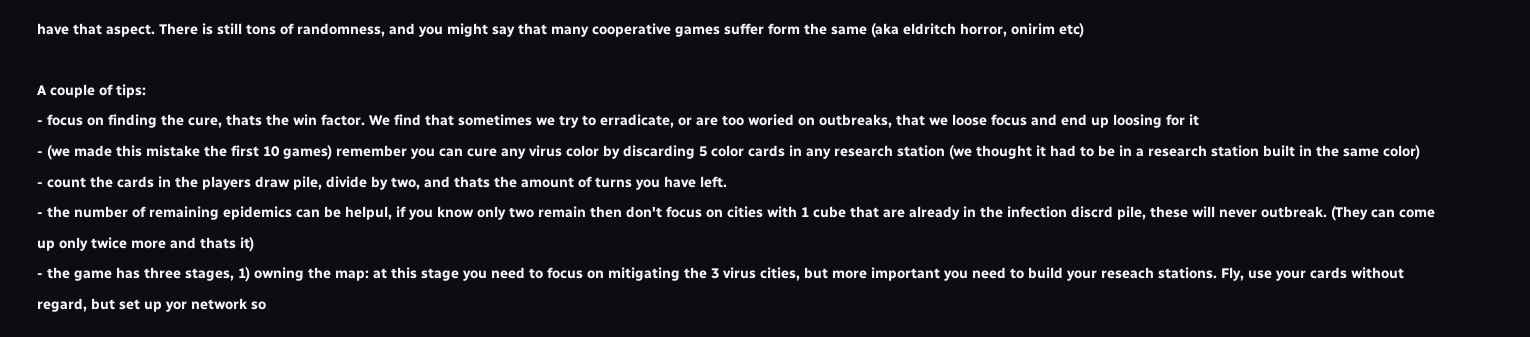have that aspect. There is still tons of randomness, and you might say that many cooperative games suffer form the same (aka eldritch horror, onirim etc)

A couple of tips:
- focus on finding the cure, thats the win factor. We find that sometimes we try to erradicate, or are too woried on outbreaks, that we loose focus and end up loosing for it
- (we made this mistake the first 10 games) remember you can cure any virus color by discarding 5 color cards in any research station (we thought it had to be in a research station built in the same color)
- count the cards in the players draw pile, divide by two, and thats the amount of turns you have left.
- the number of remaining epidemics can be helpul, if you know only two remain then don't focus on cities with 1 cube that are already in the infection discrd pile, these will never outbreak. (They can come up only twice more and thats it)
- the game has three stages, 1) owning the map: at this stage you need to focus on mitigating the 3 virus cities, but more important you need to build your reseach stations. Fly, use your cards without regard, but set up yor network so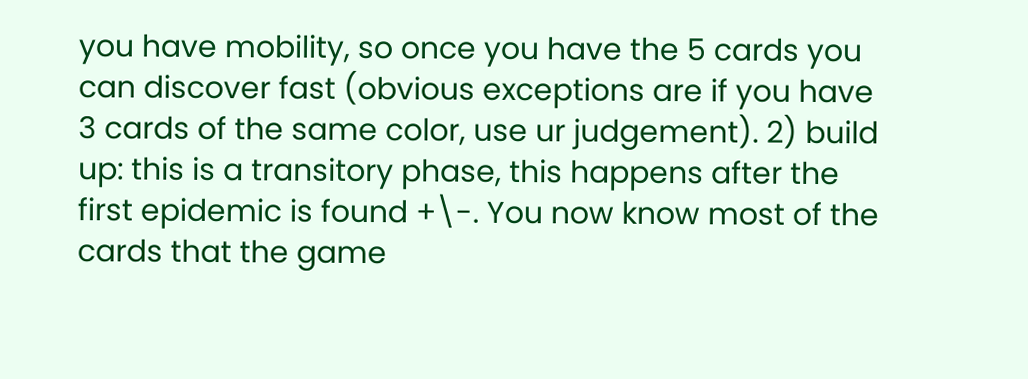you have mobility, so once you have the 5 cards you can discover fast (obvious exceptions are if you have 3 cards of the same color, use ur judgement). 2) build up: this is a transitory phase, this happens after the first epidemic is found +\-. You now know most of the cards that the game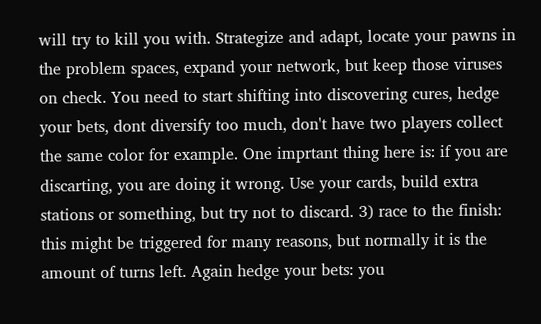will try to kill you with. Strategize and adapt, locate your pawns in the problem spaces, expand your network, but keep those viruses on check. You need to start shifting into discovering cures, hedge your bets, dont diversify too much, don't have two players collect the same color for example. One imprtant thing here is: if you are discarting, you are doing it wrong. Use your cards, build extra stations or something, but try not to discard. 3) race to the finish: this might be triggered for many reasons, but normally it is the amount of turns left. Again hedge your bets: you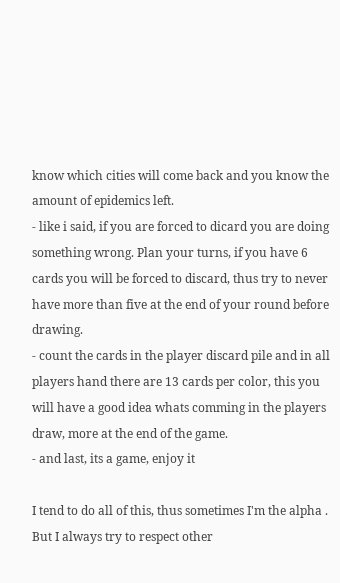know which cities will come back and you know the amount of epidemics left.
- like i said, if you are forced to dicard you are doing something wrong. Plan your turns, if you have 6 cards you will be forced to discard, thus try to never have more than five at the end of your round before drawing.
- count the cards in the player discard pile and in all players hand there are 13 cards per color, this you will have a good idea whats comming in the players draw, more at the end of the game.
- and last, its a game, enjoy it

I tend to do all of this, thus sometimes I'm the alpha . But I always try to respect other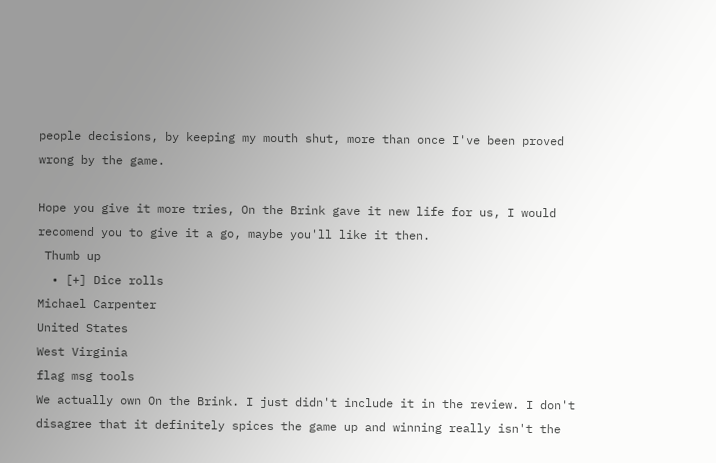people decisions, by keeping my mouth shut, more than once I've been proved wrong by the game.

Hope you give it more tries, On the Brink gave it new life for us, I would recomend you to give it a go, maybe you'll like it then.
 Thumb up
  • [+] Dice rolls
Michael Carpenter
United States
West Virginia
flag msg tools
We actually own On the Brink. I just didn't include it in the review. I don't disagree that it definitely spices the game up and winning really isn't the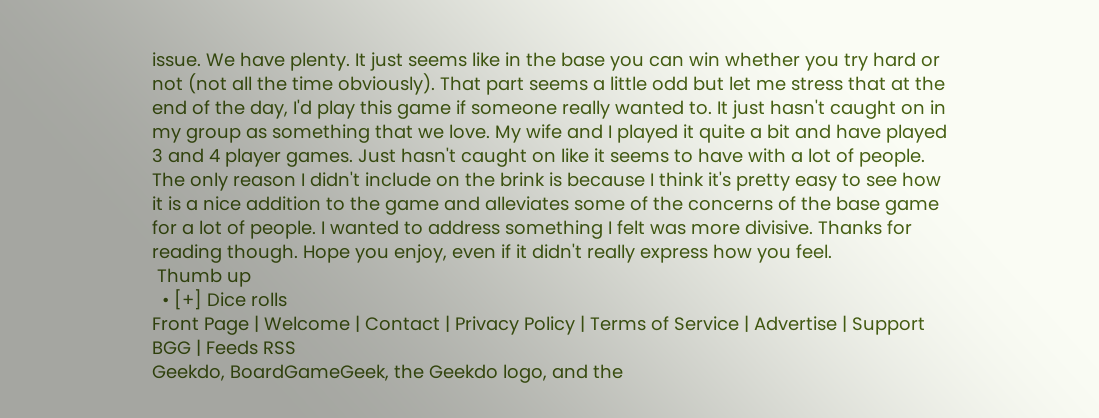issue. We have plenty. It just seems like in the base you can win whether you try hard or not (not all the time obviously). That part seems a little odd but let me stress that at the end of the day, I'd play this game if someone really wanted to. It just hasn't caught on in my group as something that we love. My wife and I played it quite a bit and have played 3 and 4 player games. Just hasn't caught on like it seems to have with a lot of people. The only reason I didn't include on the brink is because I think it's pretty easy to see how it is a nice addition to the game and alleviates some of the concerns of the base game for a lot of people. I wanted to address something I felt was more divisive. Thanks for reading though. Hope you enjoy, even if it didn't really express how you feel.
 Thumb up
  • [+] Dice rolls
Front Page | Welcome | Contact | Privacy Policy | Terms of Service | Advertise | Support BGG | Feeds RSS
Geekdo, BoardGameGeek, the Geekdo logo, and the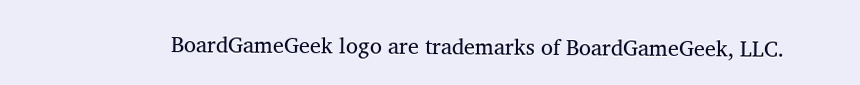BoardGameGeek logo are trademarks of BoardGameGeek, LLC.